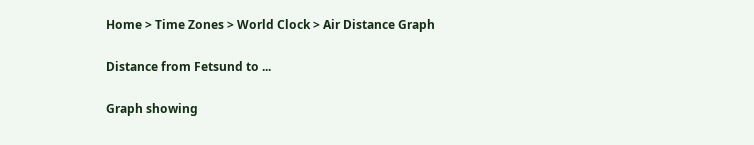Home > Time Zones > World Clock > Air Distance Graph

Distance from Fetsund to ...

Graph showing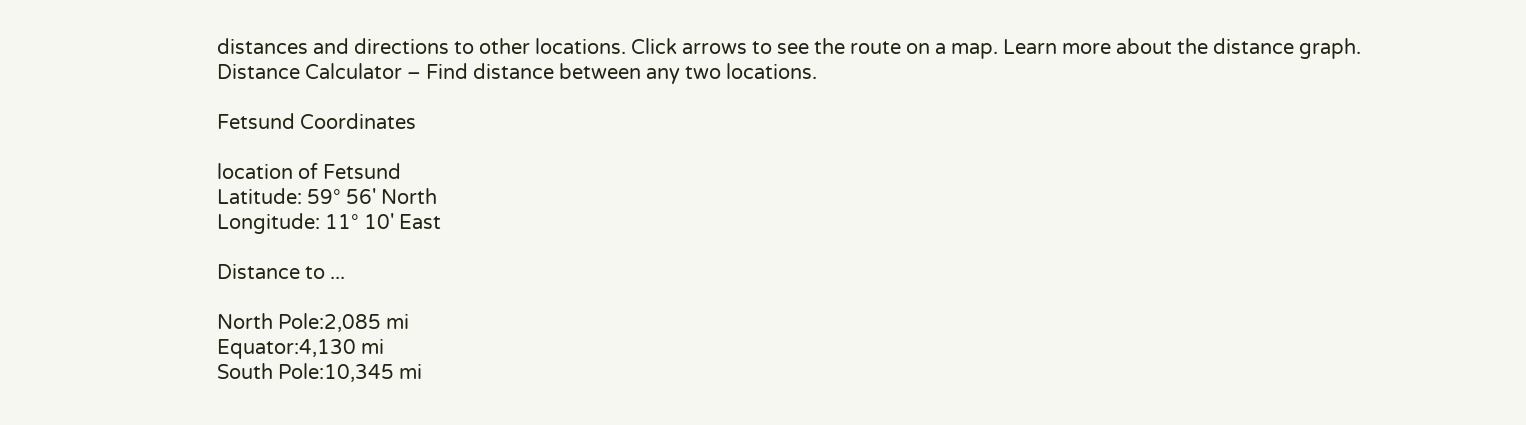distances and directions to other locations. Click arrows to see the route on a map. Learn more about the distance graph.
Distance Calculator – Find distance between any two locations.

Fetsund Coordinates

location of Fetsund
Latitude: 59° 56' North
Longitude: 11° 10' East

Distance to ...

North Pole:2,085 mi
Equator:4,130 mi
South Pole:10,345 mi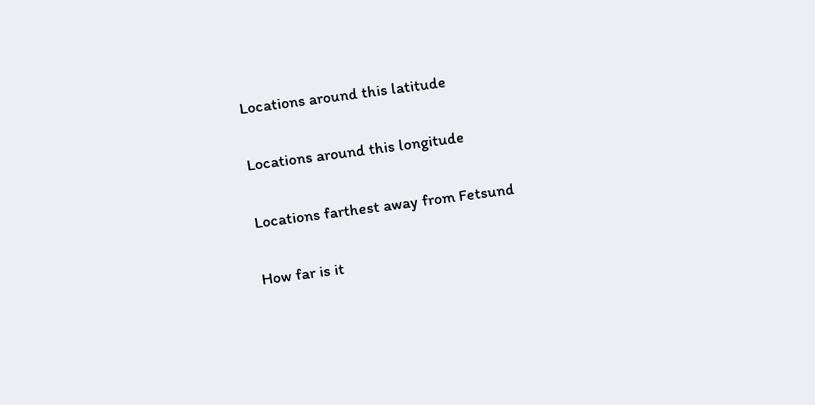Locations around this latitude

Locations around this longitude

Locations farthest away from Fetsund

How far is it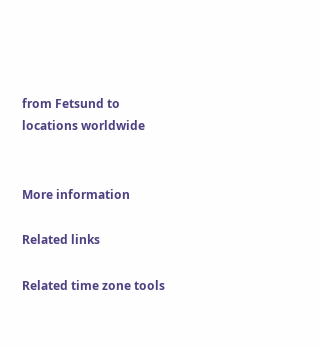from Fetsund to locations worldwide


More information

Related links

Related time zone tools